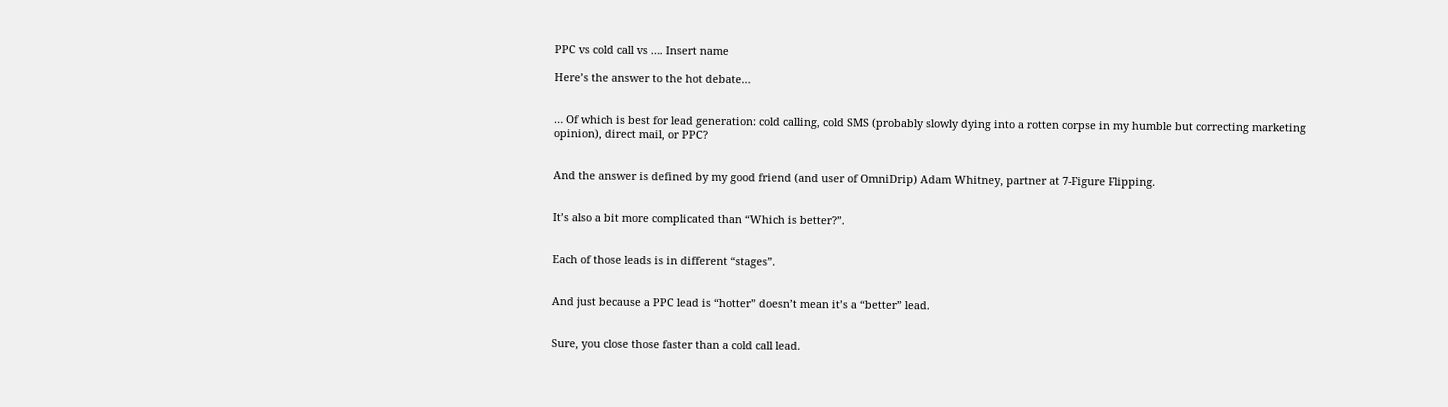PPC vs cold call vs …. Insert name

Here’s the answer to the hot debate…


… Of which is best for lead generation: cold calling, cold SMS (probably slowly dying into a rotten corpse in my humble but correcting marketing opinion), direct mail, or PPC?


And the answer is defined by my good friend (and user of OmniDrip) Adam Whitney, partner at 7-Figure Flipping.


It’s also a bit more complicated than “Which is better?”.


Each of those leads is in different “stages”.


And just because a PPC lead is “hotter” doesn’t mean it’s a “better” lead.


Sure, you close those faster than a cold call lead.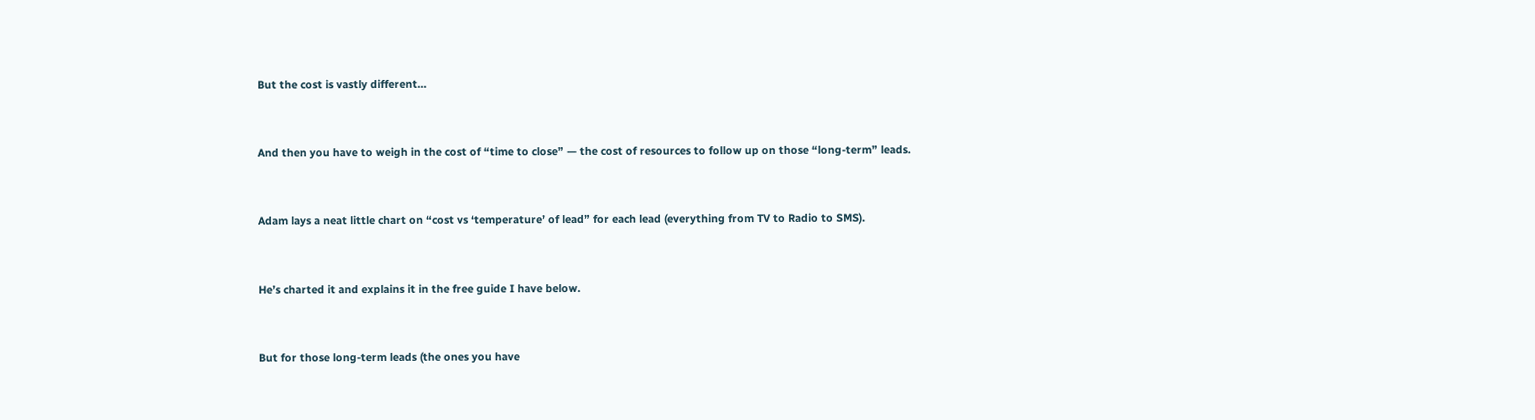But the cost is vastly different…


And then you have to weigh in the cost of “time to close” — the cost of resources to follow up on those “long-term” leads.


Adam lays a neat little chart on “cost vs ‘temperature’ of lead” for each lead (everything from TV to Radio to SMS).


He’s charted it and explains it in the free guide I have below.


But for those long-term leads (the ones you have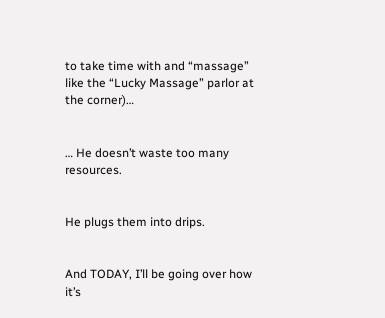to take time with and “massage” like the “Lucky Massage” parlor at the corner)…


… He doesn’t waste too many resources.


He plugs them into drips.


And TODAY, I’ll be going over how it’s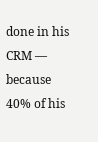done in his CRM — because 40% of his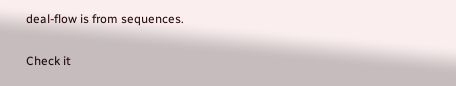deal-flow is from sequences.


Check it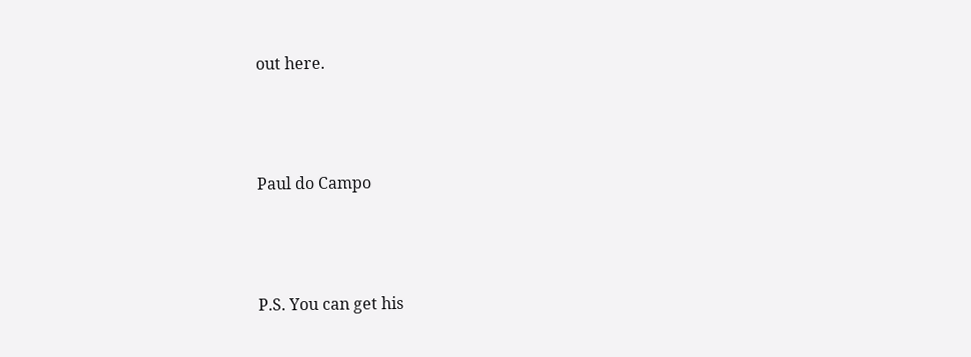out here.



Paul do Campo



P.S. You can get his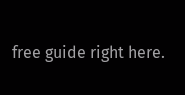free guide right here.